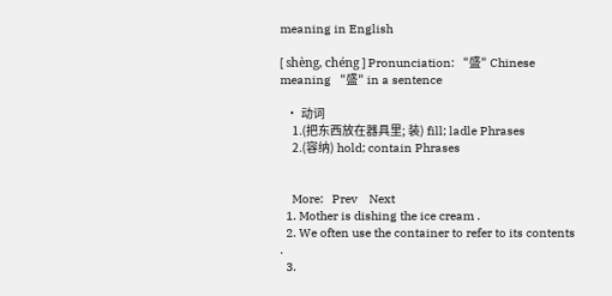meaning in English

[ shèng, chéng ] Pronunciation:   "盛" Chinese meaning   "盛" in a sentence

  • 动词
    1.(把东西放在器具里; 装) fill; ladle Phrases
    2.(容纳) hold; contain Phrases


    More:   Prev    Next
  1. Mother is dishing the ice cream .
  2. We often use the container to refer to its contents .
  3.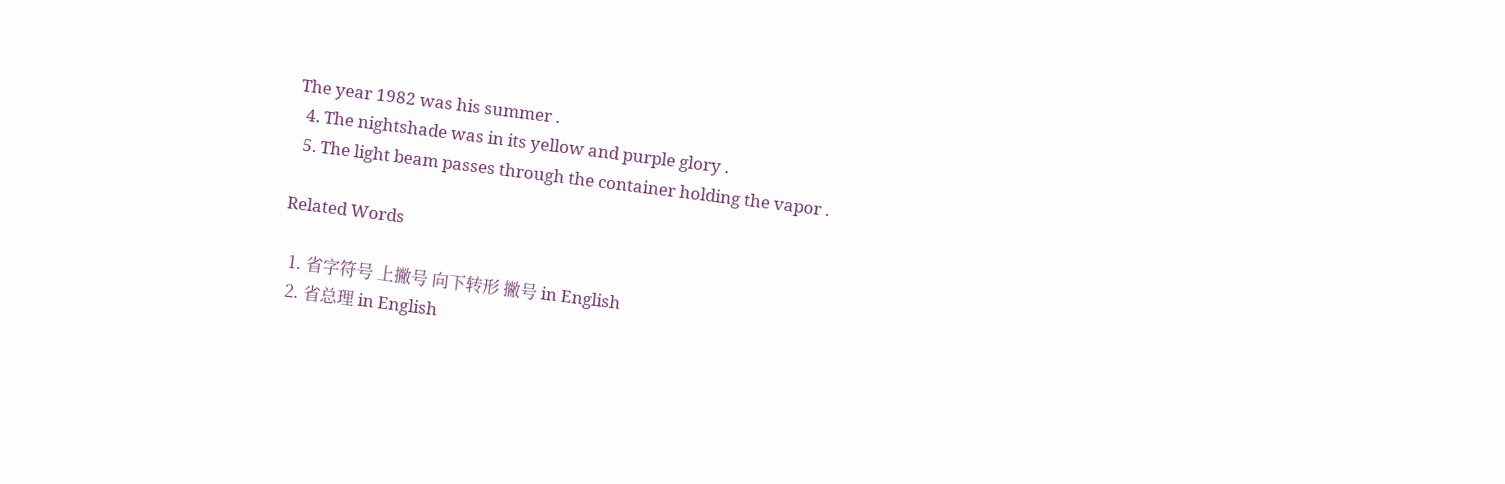The year 1982 was his summer .
  4. The nightshade was in its yellow and purple glory .
  5. The light beam passes through the container holding the vapor .

Related Words

  1. 省字符号 上撇号 向下转形 撇号 in English
  2. 省总理 in English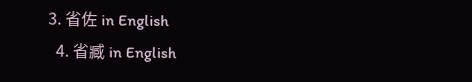3. 省佐 in English
  4. 省臧 in English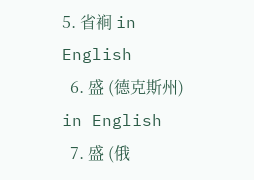5. 省裥 in English
  6. 盛 (德克斯州) in English
  7. 盛 (俄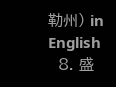勒州) in English
  8. 盛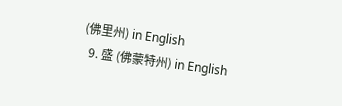(佛里州) in English
  9. 盛 (佛蒙特州) in English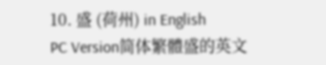10. 盛 (荷州) in English
PC Version简体繁體盛的英文